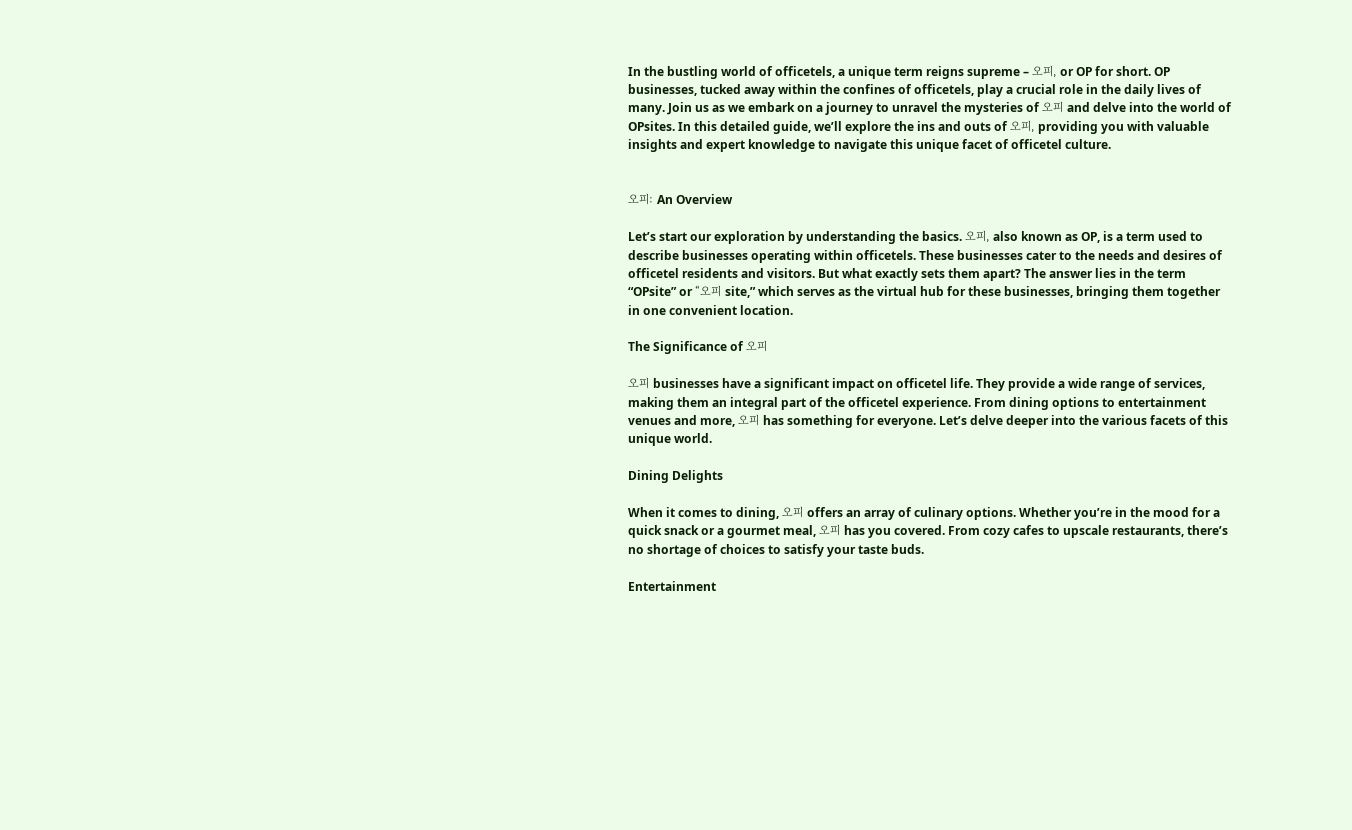In the bustling world of officetels, a unique term reigns supreme – 오피, or OP for short. OP businesses, tucked away within the confines of officetels, play a crucial role in the daily lives of many. Join us as we embark on a journey to unravel the mysteries of 오피 and delve into the world of OPsites. In this detailed guide, we’ll explore the ins and outs of 오피, providing you with valuable insights and expert knowledge to navigate this unique facet of officetel culture.


오피: An Overview

Let’s start our exploration by understanding the basics. 오피, also known as OP, is a term used to describe businesses operating within officetels. These businesses cater to the needs and desires of officetel residents and visitors. But what exactly sets them apart? The answer lies in the term “OPsite” or “오피 site,” which serves as the virtual hub for these businesses, bringing them together in one convenient location.

The Significance of 오피

오피 businesses have a significant impact on officetel life. They provide a wide range of services, making them an integral part of the officetel experience. From dining options to entertainment venues and more, 오피 has something for everyone. Let’s delve deeper into the various facets of this unique world.

Dining Delights

When it comes to dining, 오피 offers an array of culinary options. Whether you’re in the mood for a quick snack or a gourmet meal, 오피 has you covered. From cozy cafes to upscale restaurants, there’s no shortage of choices to satisfy your taste buds.

Entertainment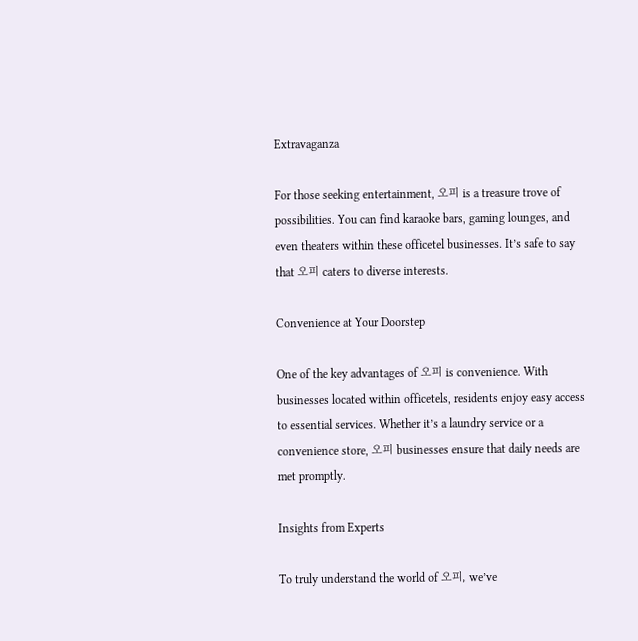Extravaganza

For those seeking entertainment, 오피 is a treasure trove of possibilities. You can find karaoke bars, gaming lounges, and even theaters within these officetel businesses. It’s safe to say that 오피 caters to diverse interests.

Convenience at Your Doorstep

One of the key advantages of 오피 is convenience. With businesses located within officetels, residents enjoy easy access to essential services. Whether it’s a laundry service or a convenience store, 오피 businesses ensure that daily needs are met promptly.

Insights from Experts

To truly understand the world of 오피, we’ve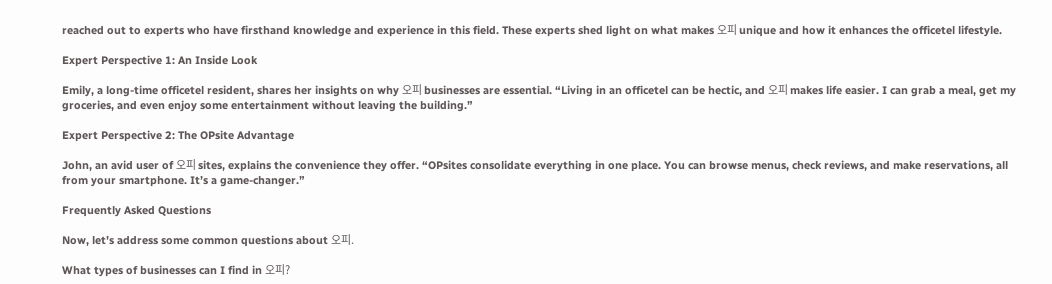reached out to experts who have firsthand knowledge and experience in this field. These experts shed light on what makes 오피 unique and how it enhances the officetel lifestyle.

Expert Perspective 1: An Inside Look

Emily, a long-time officetel resident, shares her insights on why 오피 businesses are essential. “Living in an officetel can be hectic, and 오피 makes life easier. I can grab a meal, get my groceries, and even enjoy some entertainment without leaving the building.”

Expert Perspective 2: The OPsite Advantage

John, an avid user of 오피 sites, explains the convenience they offer. “OPsites consolidate everything in one place. You can browse menus, check reviews, and make reservations, all from your smartphone. It’s a game-changer.”

Frequently Asked Questions

Now, let’s address some common questions about 오피.

What types of businesses can I find in 오피?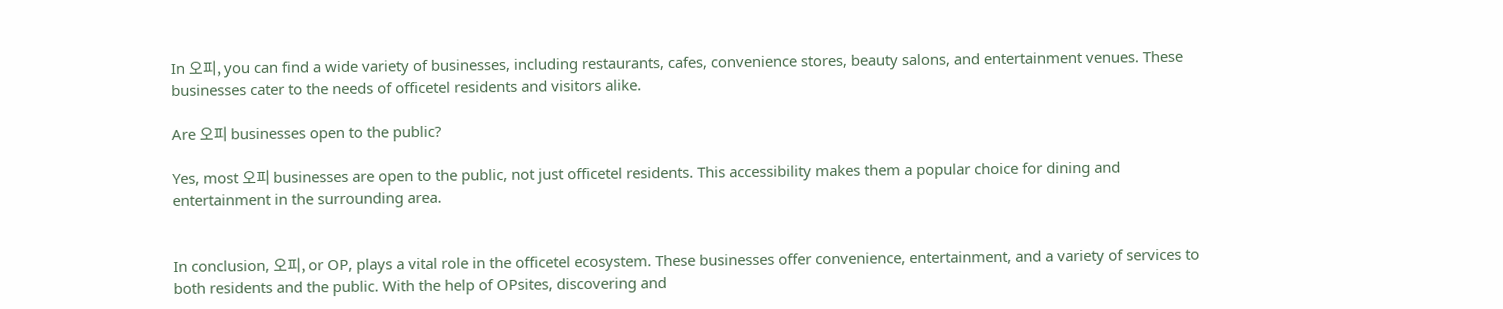In 오피, you can find a wide variety of businesses, including restaurants, cafes, convenience stores, beauty salons, and entertainment venues. These businesses cater to the needs of officetel residents and visitors alike.

Are 오피 businesses open to the public?

Yes, most 오피 businesses are open to the public, not just officetel residents. This accessibility makes them a popular choice for dining and entertainment in the surrounding area.


In conclusion, 오피, or OP, plays a vital role in the officetel ecosystem. These businesses offer convenience, entertainment, and a variety of services to both residents and the public. With the help of OPsites, discovering and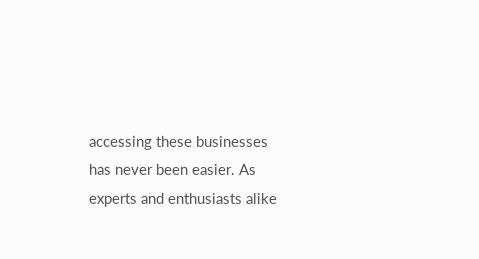accessing these businesses has never been easier. As experts and enthusiasts alike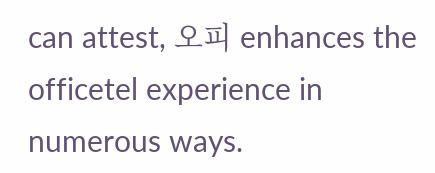can attest, 오피 enhances the officetel experience in numerous ways.